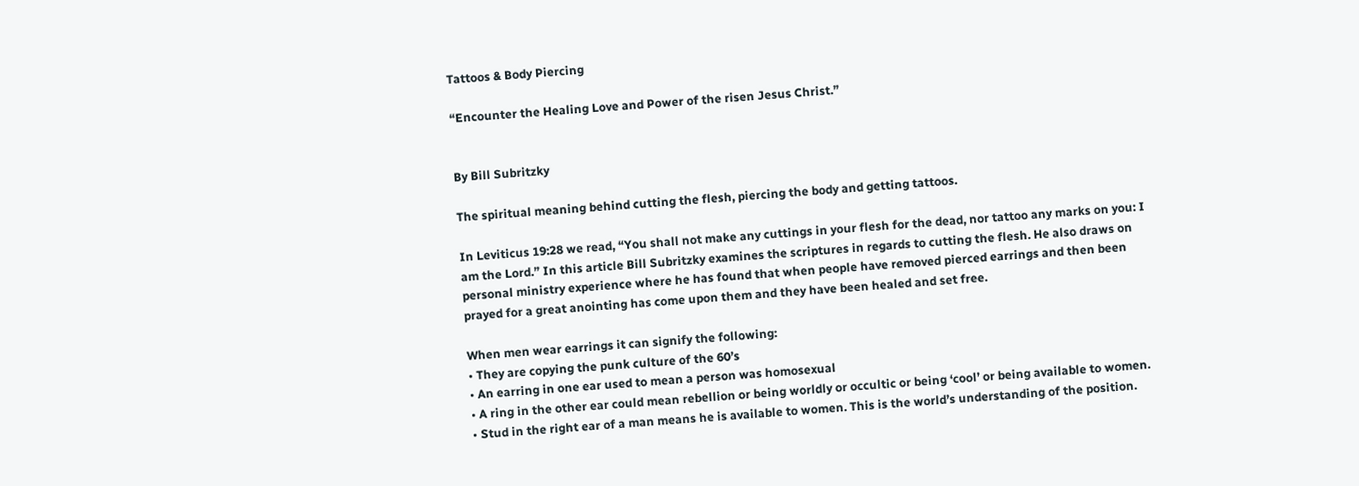Tattoos & Body Piercing

“Encounter the Healing Love and Power of the risen Jesus Christ.”


By Bill Subritzky

The spiritual meaning behind cutting the flesh, piercing the body and getting tattoos.

In Leviticus 19:28 we read, “You shall not make any cuttings in your flesh for the dead, nor tattoo any marks on you: I am the Lord.” In this article Bill Subritzky examines the scriptures in regards to cutting the flesh. He also draws on personal ministry experience where he has found that when people have removed pierced earrings and then been prayed for a great anointing has come upon them and they have been healed and set free.

When men wear earrings it can signify the following:
• They are copying the punk culture of the 60’s
• An earring in one ear used to mean a person was homosexual
• A ring in the other ear could mean rebellion or being worldly or occultic or being ‘cool’ or being available to women.
• Stud in the right ear of a man means he is available to women. This is the world’s understanding of the position.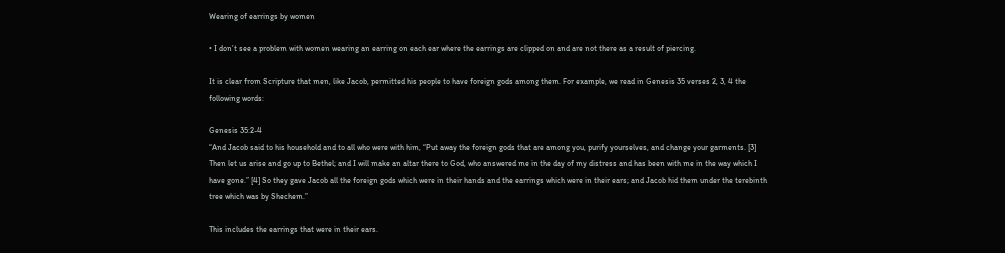Wearing of earrings by women

• I don’t see a problem with women wearing an earring on each ear where the earrings are clipped on and are not there as a result of piercing.

It is clear from Scripture that men, like Jacob, permitted his people to have foreign gods among them. For example, we read in Genesis 35 verses 2, 3, 4 the following words:

Genesis 35:2-4
“And Jacob said to his household and to all who were with him, “Put away the foreign gods that are among you, purify yourselves, and change your garments. [3] Then let us arise and go up to Bethel; and I will make an altar there to God, who answered me in the day of my distress and has been with me in the way which I have gone.” [4] So they gave Jacob all the foreign gods which were in their hands and the earrings which were in their ears; and Jacob hid them under the terebinth tree which was by Shechem.”

This includes the earrings that were in their ears.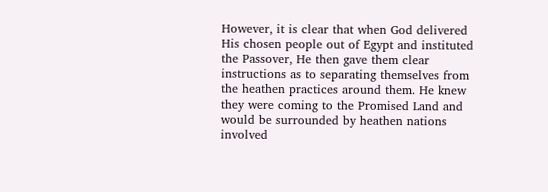However, it is clear that when God delivered His chosen people out of Egypt and instituted the Passover, He then gave them clear instructions as to separating themselves from the heathen practices around them. He knew they were coming to the Promised Land and would be surrounded by heathen nations involved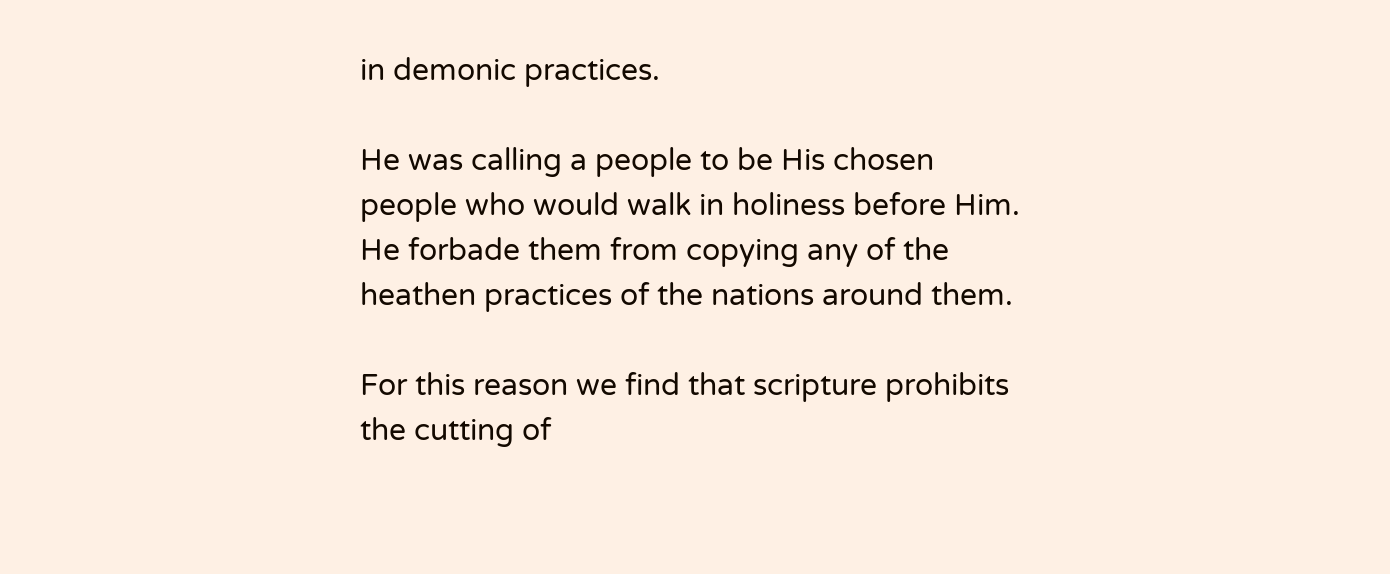in demonic practices.

He was calling a people to be His chosen people who would walk in holiness before Him. He forbade them from copying any of the heathen practices of the nations around them.

For this reason we find that scripture prohibits the cutting of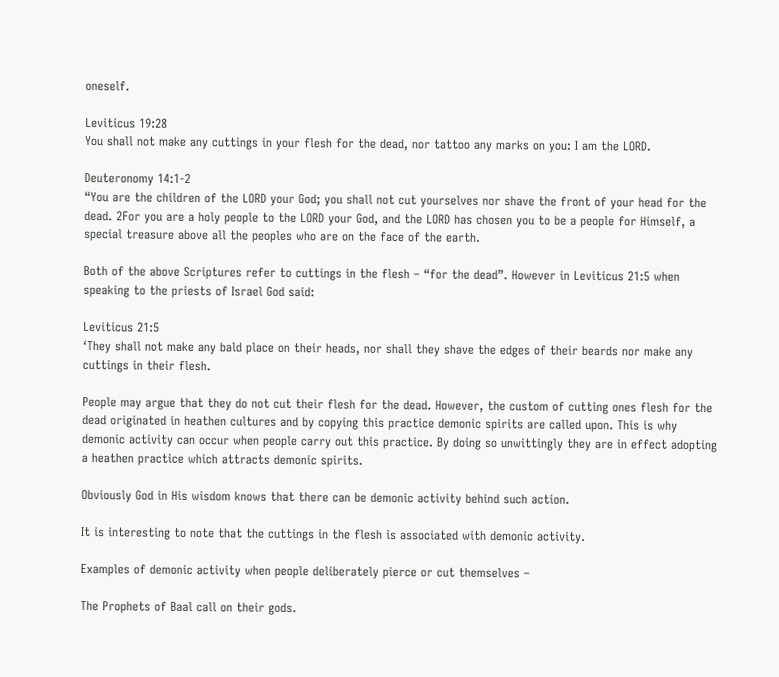oneself.

Leviticus 19:28
You shall not make any cuttings in your flesh for the dead, nor tattoo any marks on you: I am the LORD.

Deuteronomy 14:1-2
“You are the children of the LORD your God; you shall not cut yourselves nor shave the front of your head for the dead. 2For you are a holy people to the LORD your God, and the LORD has chosen you to be a people for Himself, a special treasure above all the peoples who are on the face of the earth.

Both of the above Scriptures refer to cuttings in the flesh – “for the dead”. However in Leviticus 21:5 when speaking to the priests of Israel God said:

Leviticus 21:5
‘They shall not make any bald place on their heads, nor shall they shave the edges of their beards nor make any cuttings in their flesh.

People may argue that they do not cut their flesh for the dead. However, the custom of cutting ones flesh for the dead originated in heathen cultures and by copying this practice demonic spirits are called upon. This is why demonic activity can occur when people carry out this practice. By doing so unwittingly they are in effect adopting a heathen practice which attracts demonic spirits.

Obviously God in His wisdom knows that there can be demonic activity behind such action.

It is interesting to note that the cuttings in the flesh is associated with demonic activity.

Examples of demonic activity when people deliberately pierce or cut themselves –

The Prophets of Baal call on their gods.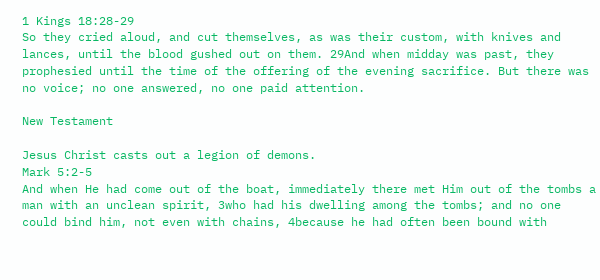1 Kings 18:28-29
So they cried aloud, and cut themselves, as was their custom, with knives and lances, until the blood gushed out on them. 29And when midday was past, they prophesied until the time of the offering of the evening sacrifice. But there was no voice; no one answered, no one paid attention.

New Testament

Jesus Christ casts out a legion of demons.
Mark 5:2-5
And when He had come out of the boat, immediately there met Him out of the tombs a man with an unclean spirit, 3who had his dwelling among the tombs; and no one could bind him, not even with chains, 4because he had often been bound with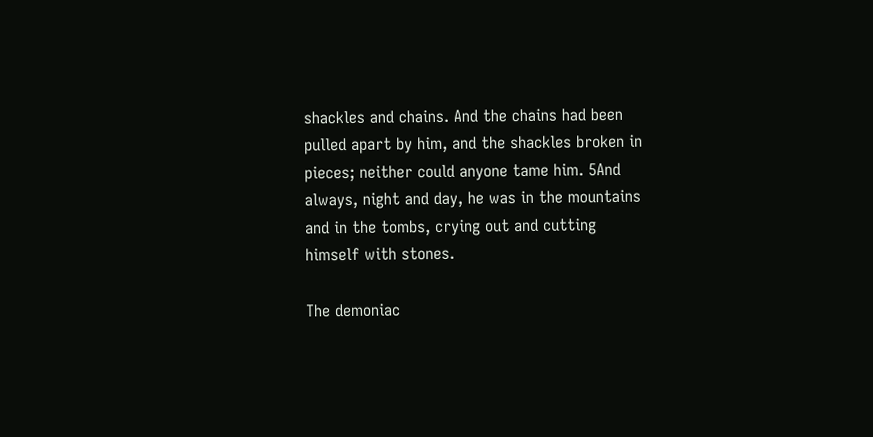shackles and chains. And the chains had been pulled apart by him, and the shackles broken in pieces; neither could anyone tame him. 5And always, night and day, he was in the mountains and in the tombs, crying out and cutting himself with stones.

The demoniac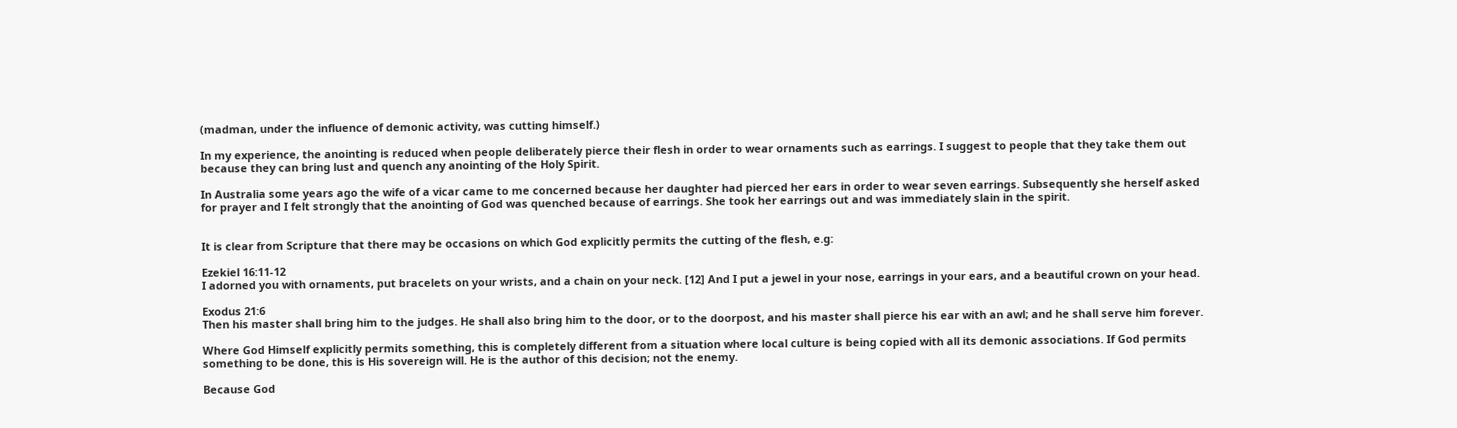(madman, under the influence of demonic activity, was cutting himself.)

In my experience, the anointing is reduced when people deliberately pierce their flesh in order to wear ornaments such as earrings. I suggest to people that they take them out because they can bring lust and quench any anointing of the Holy Spirit.

In Australia some years ago the wife of a vicar came to me concerned because her daughter had pierced her ears in order to wear seven earrings. Subsequently she herself asked for prayer and I felt strongly that the anointing of God was quenched because of earrings. She took her earrings out and was immediately slain in the spirit.


It is clear from Scripture that there may be occasions on which God explicitly permits the cutting of the flesh, e.g:

Ezekiel 16:11-12
I adorned you with ornaments, put bracelets on your wrists, and a chain on your neck. [12] And I put a jewel in your nose, earrings in your ears, and a beautiful crown on your head.

Exodus 21:6
Then his master shall bring him to the judges. He shall also bring him to the door, or to the doorpost, and his master shall pierce his ear with an awl; and he shall serve him forever.

Where God Himself explicitly permits something, this is completely different from a situation where local culture is being copied with all its demonic associations. If God permits something to be done, this is His sovereign will. He is the author of this decision; not the enemy.

Because God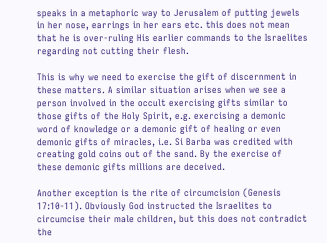speaks in a metaphoric way to Jerusalem of putting jewels in her nose, earrings in her ears etc. this does not mean that he is over-ruling His earlier commands to the Israelites regarding not cutting their flesh.

This is why we need to exercise the gift of discernment in these matters. A similar situation arises when we see a person involved in the occult exercising gifts similar to those gifts of the Holy Spirit, e.g. exercising a demonic word of knowledge or a demonic gift of healing or even demonic gifts of miracles, i.e. Si Barba was credited with creating gold coins out of the sand. By the exercise of these demonic gifts millions are deceived.

Another exception is the rite of circumcision (Genesis 17:10-11). Obviously God instructed the Israelites to circumcise their male children, but this does not contradict the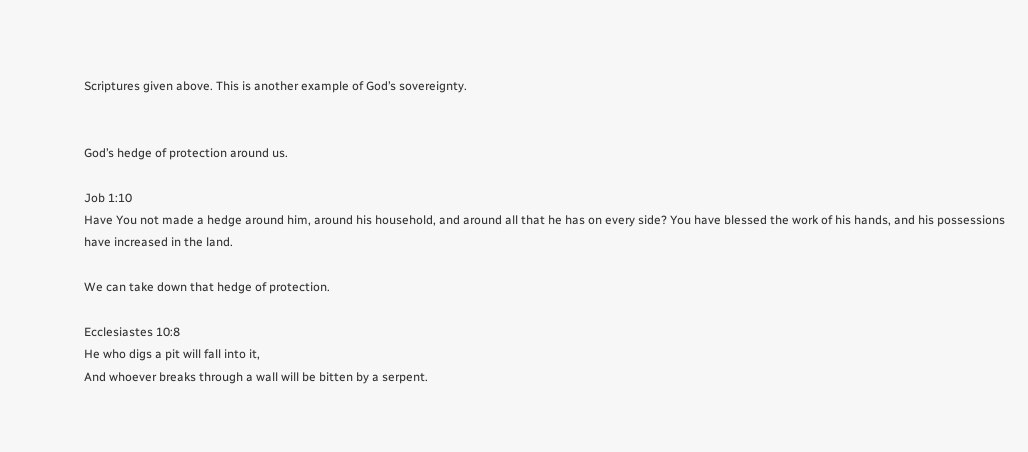Scriptures given above. This is another example of God’s sovereignty.


God’s hedge of protection around us.

Job 1:10
Have You not made a hedge around him, around his household, and around all that he has on every side? You have blessed the work of his hands, and his possessions have increased in the land.

We can take down that hedge of protection.

Ecclesiastes 10:8
He who digs a pit will fall into it,
And whoever breaks through a wall will be bitten by a serpent.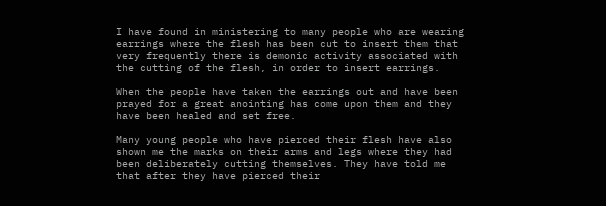I have found in ministering to many people who are wearing earrings where the flesh has been cut to insert them that very frequently there is demonic activity associated with the cutting of the flesh, in order to insert earrings.

When the people have taken the earrings out and have been prayed for a great anointing has come upon them and they have been healed and set free.

Many young people who have pierced their flesh have also shown me the marks on their arms and legs where they had been deliberately cutting themselves. They have told me that after they have pierced their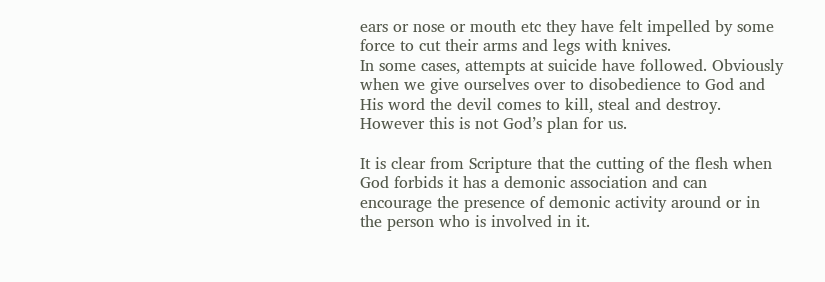ears or nose or mouth etc they have felt impelled by some force to cut their arms and legs with knives.
In some cases, attempts at suicide have followed. Obviously when we give ourselves over to disobedience to God and His word the devil comes to kill, steal and destroy. However this is not God’s plan for us.

It is clear from Scripture that the cutting of the flesh when God forbids it has a demonic association and can encourage the presence of demonic activity around or in the person who is involved in it.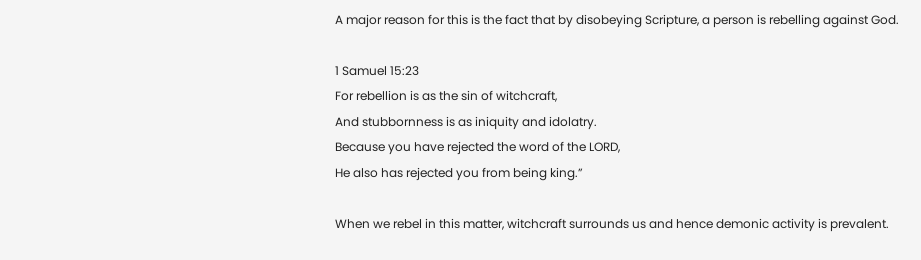A major reason for this is the fact that by disobeying Scripture, a person is rebelling against God.

1 Samuel 15:23
For rebellion is as the sin of witchcraft,
And stubbornness is as iniquity and idolatry.
Because you have rejected the word of the LORD,
He also has rejected you from being king.”

When we rebel in this matter, witchcraft surrounds us and hence demonic activity is prevalent.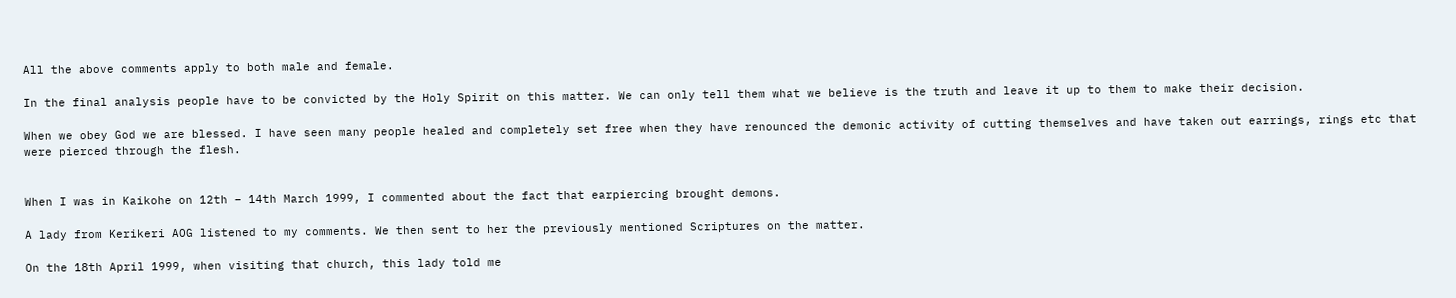All the above comments apply to both male and female.

In the final analysis people have to be convicted by the Holy Spirit on this matter. We can only tell them what we believe is the truth and leave it up to them to make their decision.

When we obey God we are blessed. I have seen many people healed and completely set free when they have renounced the demonic activity of cutting themselves and have taken out earrings, rings etc that were pierced through the flesh.


When I was in Kaikohe on 12th – 14th March 1999, I commented about the fact that earpiercing brought demons.

A lady from Kerikeri AOG listened to my comments. We then sent to her the previously mentioned Scriptures on the matter.

On the 18th April 1999, when visiting that church, this lady told me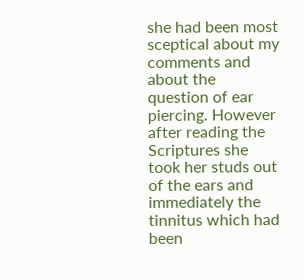she had been most sceptical about my comments and about the question of ear piercing. However after reading the Scriptures she took her studs out of the ears and immediately the tinnitus which had been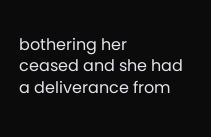bothering her ceased and she had a deliverance from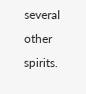several other spirits.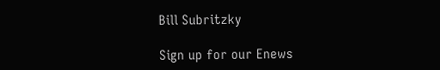Bill Subritzky

Sign up for our Enews